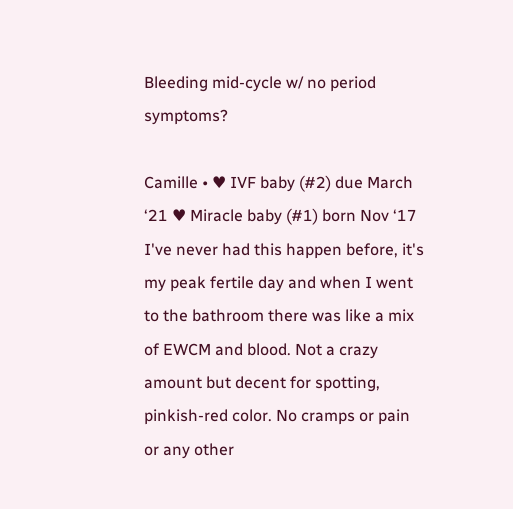Bleeding mid-cycle w/ no period symptoms?

Camille • ♥ IVF baby (#2) due March ‘21 ♥ Miracle baby (#1) born Nov ‘17
I've never had this happen before, it's my peak fertile day and when I went to the bathroom there was like a mix of EWCM and blood. Not a crazy amount but decent for spotting, pinkish-red color. No cramps or pain or any other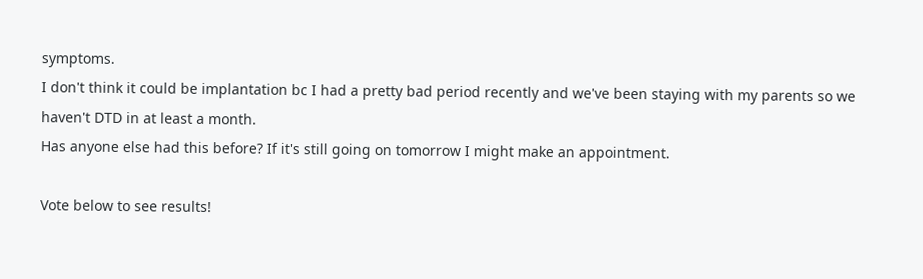symptoms.
I don't think it could be implantation bc I had a pretty bad period recently and we've been staying with my parents so we haven't DTD in at least a month.
Has anyone else had this before? If it's still going on tomorrow I might make an appointment.

Vote below to see results!